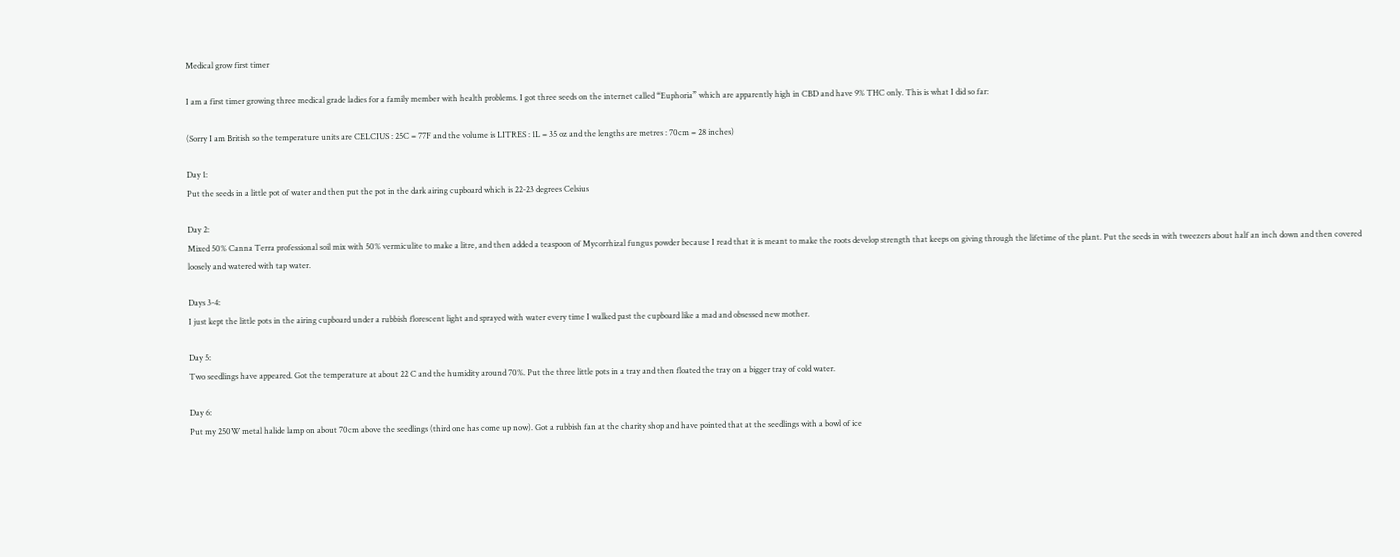Medical grow first timer

I am a first timer growing three medical grade ladies for a family member with health problems. I got three seeds on the internet called “Euphoria” which are apparently high in CBD and have 9% THC only. This is what I did so far:

(Sorry I am British so the temperature units are CELCIUS : 25C = 77F and the volume is LITRES : 1L = 35 oz and the lengths are metres : 70cm = 28 inches)

Day 1:
Put the seeds in a little pot of water and then put the pot in the dark airing cupboard which is 22-23 degrees Celsius

Day 2:
Mixed 50% Canna Terra professional soil mix with 50% vermiculite to make a litre, and then added a teaspoon of Mycorrhizal fungus powder because I read that it is meant to make the roots develop strength that keeps on giving through the lifetime of the plant. Put the seeds in with tweezers about half an inch down and then covered loosely and watered with tap water.

Days 3-4:
I just kept the little pots in the airing cupboard under a rubbish florescent light and sprayed with water every time I walked past the cupboard like a mad and obsessed new mother.

Day 5:
Two seedlings have appeared. Got the temperature at about 22 C and the humidity around 70%. Put the three little pots in a tray and then floated the tray on a bigger tray of cold water.

Day 6:
Put my 250W metal halide lamp on about 70cm above the seedlings (third one has come up now). Got a rubbish fan at the charity shop and have pointed that at the seedlings with a bowl of ice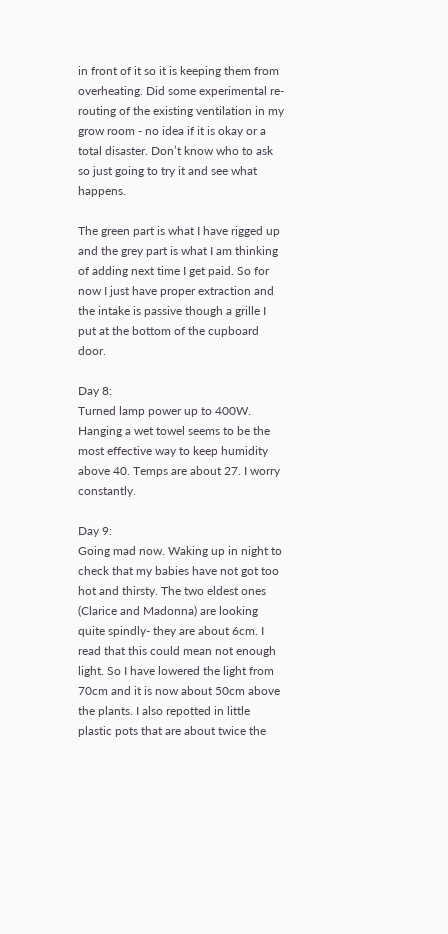in front of it so it is keeping them from overheating. Did some experimental re-routing of the existing ventilation in my grow room - no idea if it is okay or a total disaster. Don’t know who to ask so just going to try it and see what happens.

The green part is what I have rigged up and the grey part is what I am thinking of adding next time I get paid. So for now I just have proper extraction and the intake is passive though a grille I put at the bottom of the cupboard door.

Day 8:
Turned lamp power up to 400W. Hanging a wet towel seems to be the most effective way to keep humidity above 40. Temps are about 27. I worry constantly.

Day 9:
Going mad now. Waking up in night to check that my babies have not got too hot and thirsty. The two eldest ones (Clarice and Madonna) are looking quite spindly- they are about 6cm. I read that this could mean not enough light. So I have lowered the light from 70cm and it is now about 50cm above the plants. I also repotted in little plastic pots that are about twice the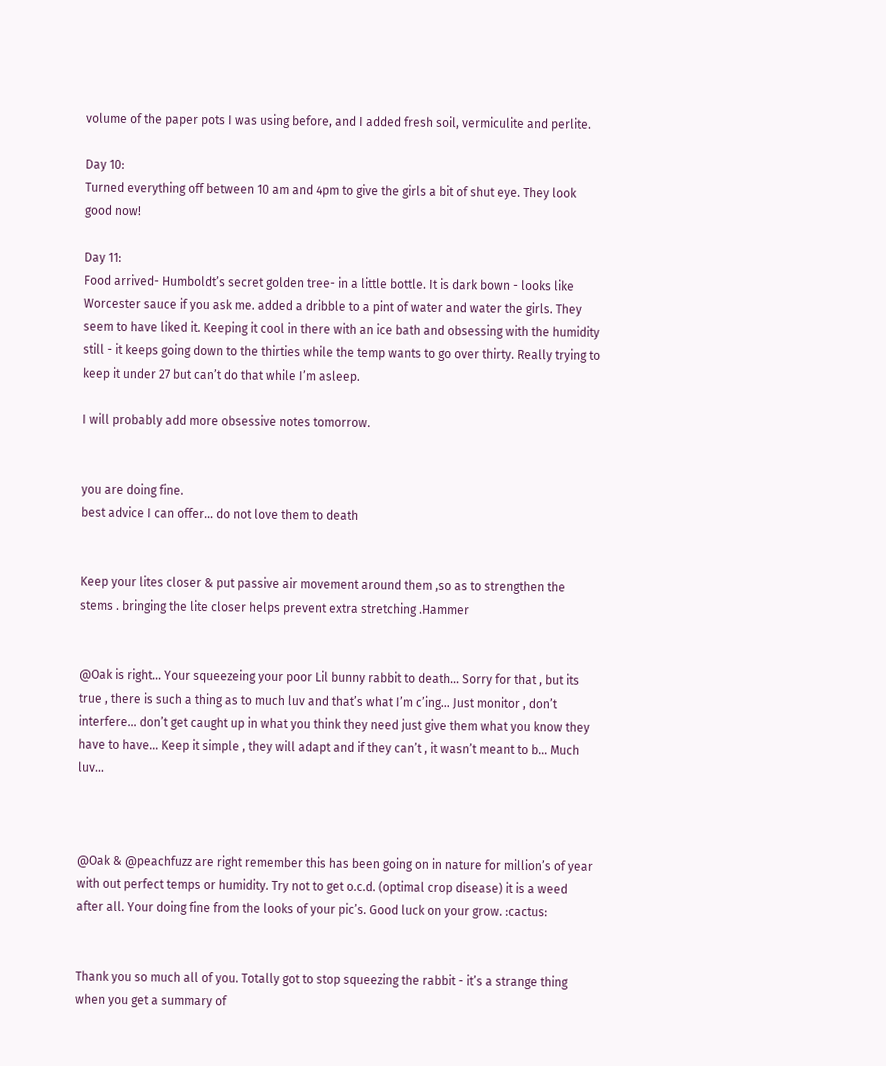volume of the paper pots I was using before, and I added fresh soil, vermiculite and perlite.

Day 10:
Turned everything off between 10 am and 4pm to give the girls a bit of shut eye. They look good now!

Day 11:
Food arrived- Humboldt’s secret golden tree- in a little bottle. It is dark bown - looks like Worcester sauce if you ask me. added a dribble to a pint of water and water the girls. They seem to have liked it. Keeping it cool in there with an ice bath and obsessing with the humidity still - it keeps going down to the thirties while the temp wants to go over thirty. Really trying to keep it under 27 but can’t do that while I’m asleep.

I will probably add more obsessive notes tomorrow.


you are doing fine.
best advice I can offer… do not love them to death


Keep your lites closer & put passive air movement around them ,so as to strengthen the stems . bringing the lite closer helps prevent extra stretching .Hammer


@Oak is right… Your squeezeing your poor Lil bunny rabbit to death… Sorry for that , but its true , there is such a thing as to much luv and that’s what I’m c’ing… Just monitor , don’t interfere… don’t get caught up in what you think they need just give them what you know they have to have… Keep it simple , they will adapt and if they can’t , it wasn’t meant to b… Much luv…



@Oak & @peachfuzz are right remember this has been going on in nature for million’s of year with out perfect temps or humidity. Try not to get o.c.d. (optimal crop disease) it is a weed after all. Your doing fine from the looks of your pic’s. Good luck on your grow. :cactus:


Thank you so much all of you. Totally got to stop squeezing the rabbit - it’s a strange thing when you get a summary of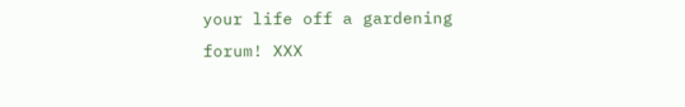your life off a gardening forum! XXX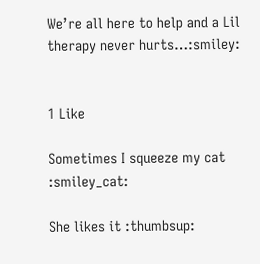We’re all here to help and a Lil therapy never hurts…:smiley:


1 Like

Sometimes I squeeze my cat :smiley_cat:

She likes it :thumbsup: